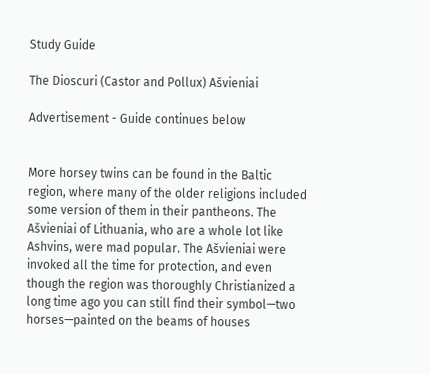Study Guide

The Dioscuri (Castor and Pollux) Ašvieniai

Advertisement - Guide continues below


More horsey twins can be found in the Baltic region, where many of the older religions included some version of them in their pantheons. The Ašvieniai of Lithuania, who are a whole lot like Ashvins, were mad popular. The Ašvieniai were invoked all the time for protection, and even though the region was thoroughly Christianized a long time ago you can still find their symbol—two horses—painted on the beams of houses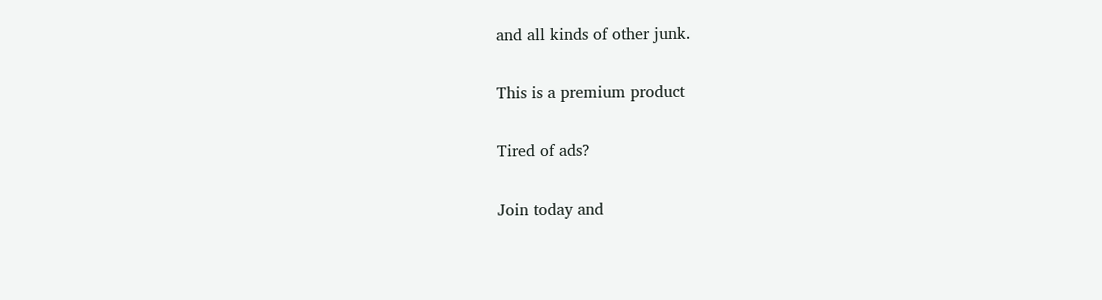and all kinds of other junk.

This is a premium product

Tired of ads?

Join today and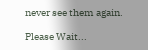never see them again.

Please Wait...